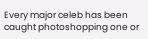Every major celeb has been caught photoshopping one or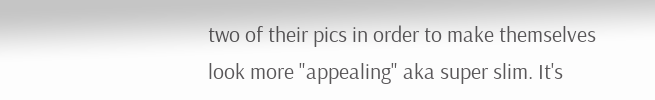two of their pics in order to make themselves look more "appealing" aka super slim. It's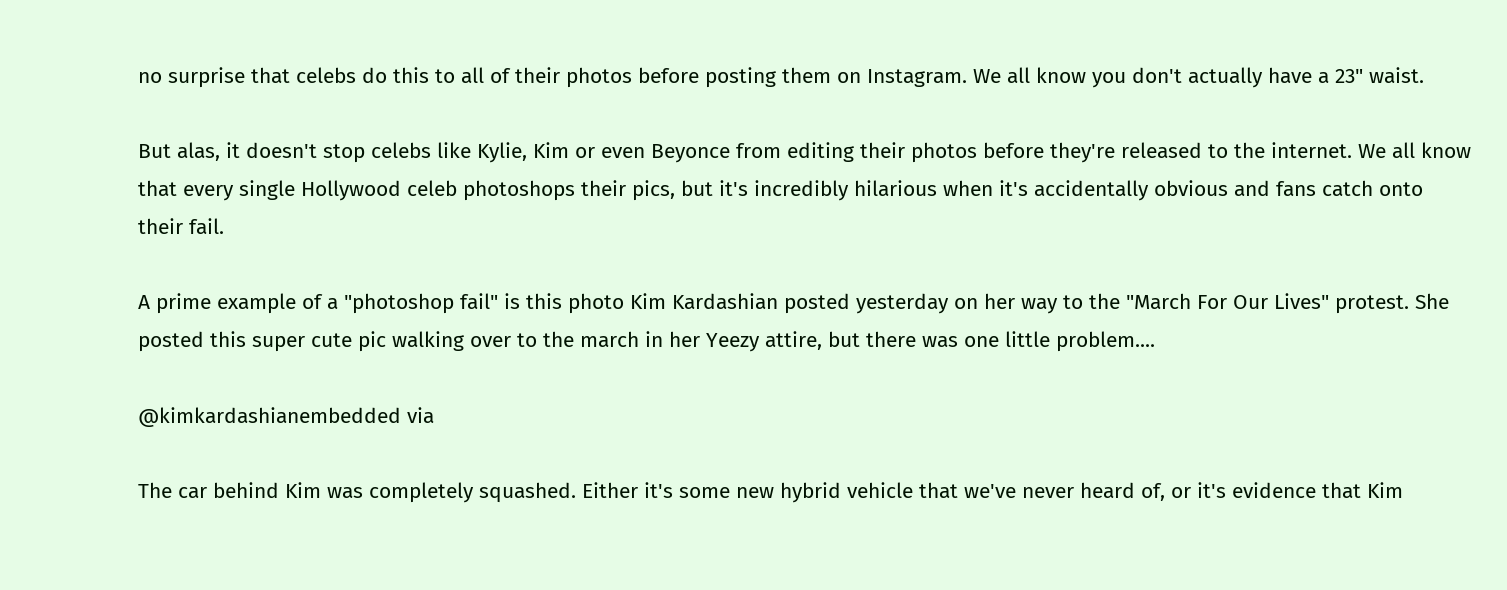no surprise that celebs do this to all of their photos before posting them on Instagram. We all know you don't actually have a 23" waist.

But alas, it doesn't stop celebs like Kylie, Kim or even Beyonce from editing their photos before they're released to the internet. We all know that every single Hollywood celeb photoshops their pics, but it's incredibly hilarious when it's accidentally obvious and fans catch onto their fail.

A prime example of a "photoshop fail" is this photo Kim Kardashian posted yesterday on her way to the "March For Our Lives" protest. She posted this super cute pic walking over to the march in her Yeezy attire, but there was one little problem....

@kimkardashianembedded via

The car behind Kim was completely squashed. Either it's some new hybrid vehicle that we've never heard of, or it's evidence that Kim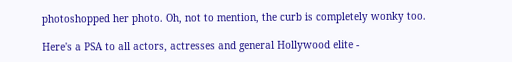photoshopped her photo. Oh, not to mention, the curb is completely wonky too.

Here's a PSA to all actors, actresses and general Hollywood elite -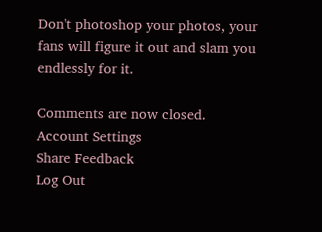Don't photoshop your photos, your fans will figure it out and slam you endlessly for it.

Comments are now closed.
Account Settings
Share Feedback
Log Out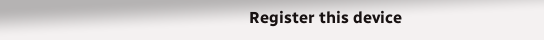Register this device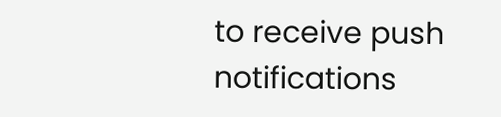to receive push notifications